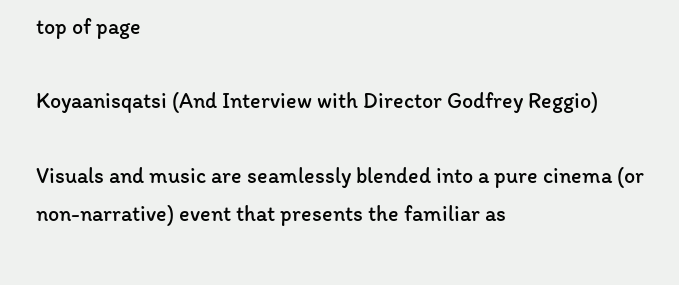top of page

Koyaanisqatsi (And Interview with Director Godfrey Reggio)

Visuals and music are seamlessly blended into a pure cinema (or non-narrative) event that presents the familiar as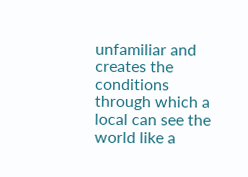unfamiliar and creates the conditions through which a local can see the world like a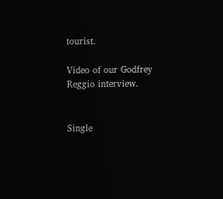tourist.

Video of our Godfrey Reggio interview.


Single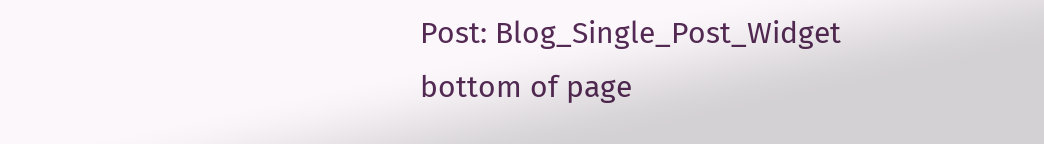Post: Blog_Single_Post_Widget
bottom of page